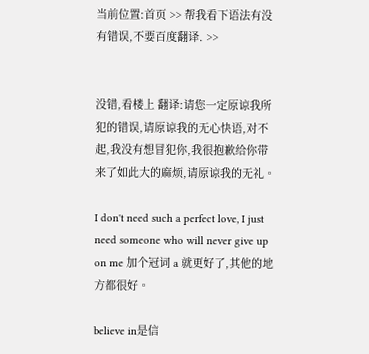当前位置:首页 >> 帮我看下语法有没有错误,不要百度翻译. >>


没错,看楼上 翻译:请您一定原谅我所犯的错误,请原谅我的无心快语,对不起,我没有想冒犯你,我很抱歉给你带来了如此大的麻烦,请原谅我的无礼。

I don't need such a perfect love, I just need someone who will never give up on me 加个冠词 a 就更好了,其他的地方都很好。

believe in是信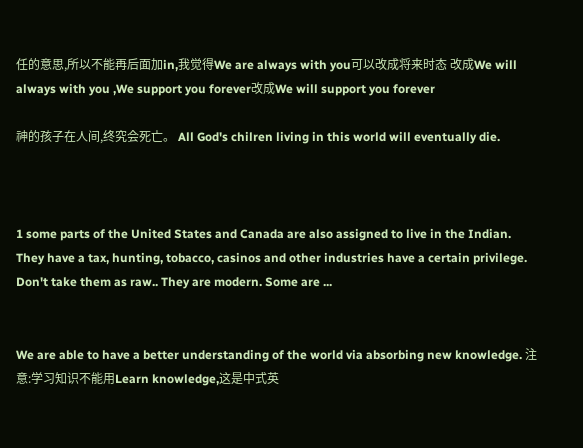任的意思,所以不能再后面加in,我觉得We are always with you可以改成将来时态 改成We will always with you ,We support you forever改成We will support you forever

神的孩子在人间,终究会死亡。 All God's chilren living in this world will eventually die.



1 some parts of the United States and Canada are also assigned to live in the Indian. They have a tax, hunting, tobacco, casinos and other industries have a certain privilege. Don't take them as raw.. They are modern. Some are ...


We are able to have a better understanding of the world via absorbing new knowledge. 注意:学习知识不能用Learn knowledge,这是中式英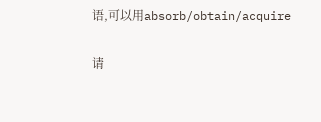语,可以用absorb/obtain/acquire

请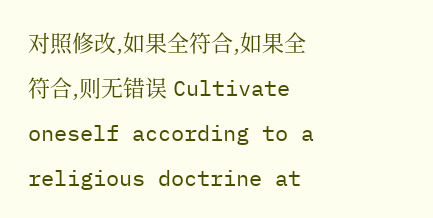对照修改,如果全符合,如果全符合,则无错误 Cultivate oneself according to a religious doctrine at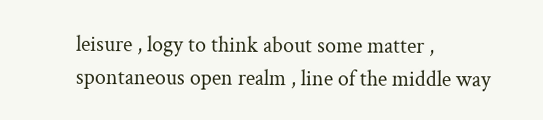leisure , logy to think about some matter , spontaneous open realm , line of the middle way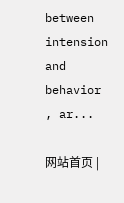between intension and behavior , ar...

网站首页 |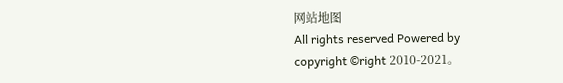网站地图
All rights reserved Powered by
copyright ©right 2010-2021。